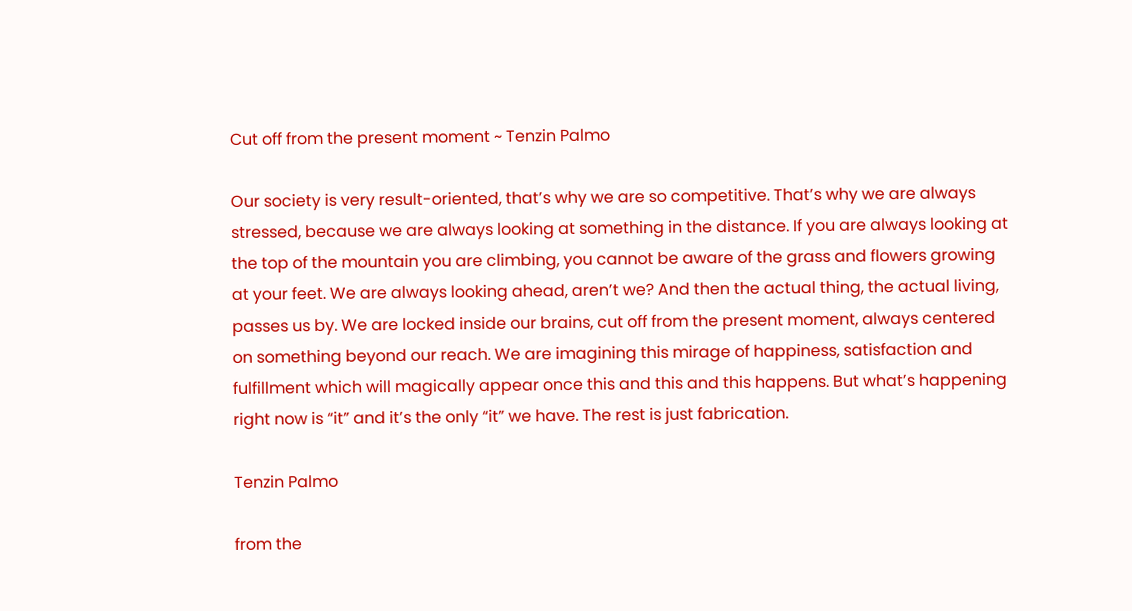Cut off from the present moment ~ Tenzin Palmo

Our society is very result-oriented, that’s why we are so competitive. That’s why we are always stressed, because we are always looking at something in the distance. If you are always looking at the top of the mountain you are climbing, you cannot be aware of the grass and flowers growing at your feet. We are always looking ahead, aren’t we? And then the actual thing, the actual living, passes us by. We are locked inside our brains, cut off from the present moment, always centered on something beyond our reach. We are imagining this mirage of happiness, satisfaction and fulfillment which will magically appear once this and this and this happens. But what’s happening right now is “it” and it’s the only “it” we have. The rest is just fabrication.

Tenzin Palmo

from the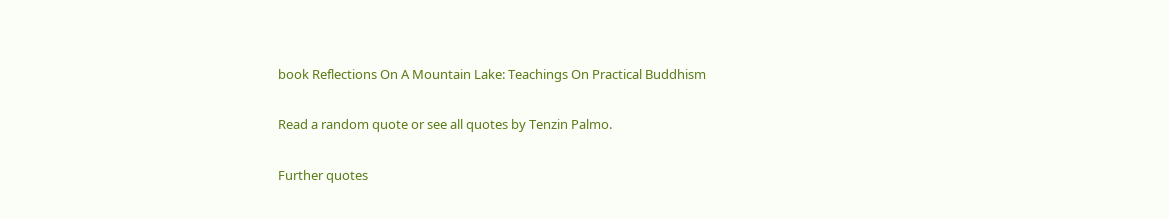book Reflections On A Mountain Lake: Teachings On Practical Buddhism

Read a random quote or see all quotes by Tenzin Palmo.

Further quotes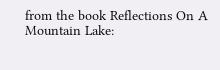from the book Reflections On A Mountain Lake: